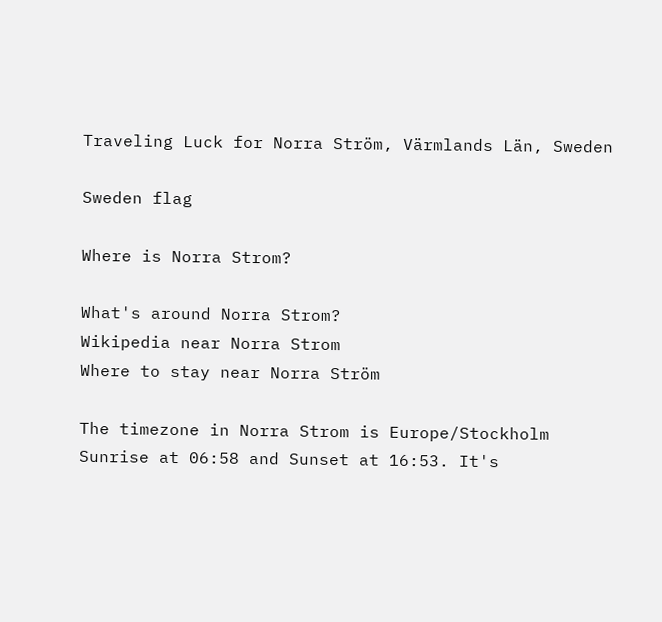Traveling Luck for Norra Ström, Värmlands Län, Sweden

Sweden flag

Where is Norra Strom?

What's around Norra Strom?
Wikipedia near Norra Strom
Where to stay near Norra Ström

The timezone in Norra Strom is Europe/Stockholm
Sunrise at 06:58 and Sunset at 16:53. It's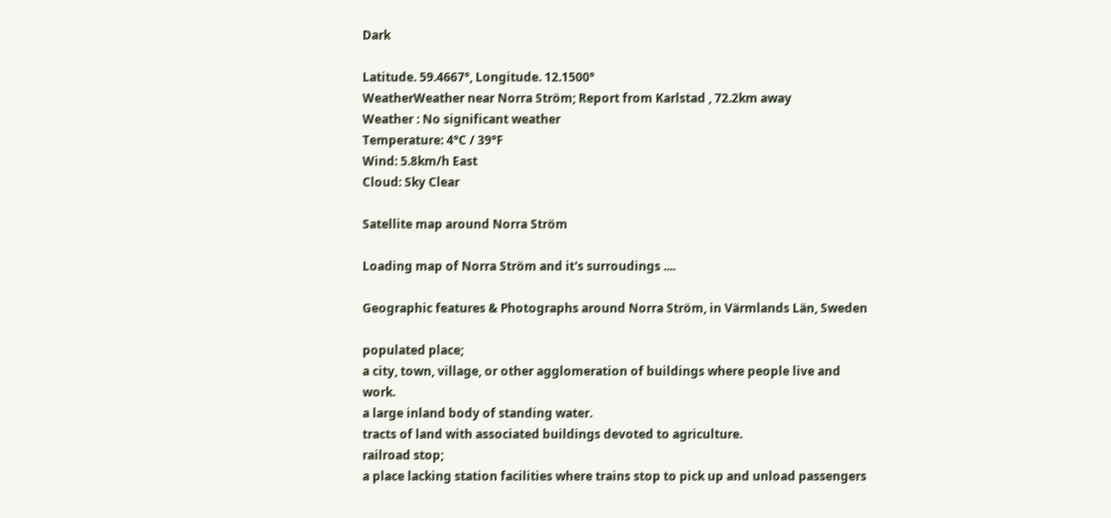Dark

Latitude. 59.4667°, Longitude. 12.1500°
WeatherWeather near Norra Ström; Report from Karlstad , 72.2km away
Weather : No significant weather
Temperature: 4°C / 39°F
Wind: 5.8km/h East
Cloud: Sky Clear

Satellite map around Norra Ström

Loading map of Norra Ström and it's surroudings ....

Geographic features & Photographs around Norra Ström, in Värmlands Län, Sweden

populated place;
a city, town, village, or other agglomeration of buildings where people live and work.
a large inland body of standing water.
tracts of land with associated buildings devoted to agriculture.
railroad stop;
a place lacking station facilities where trains stop to pick up and unload passengers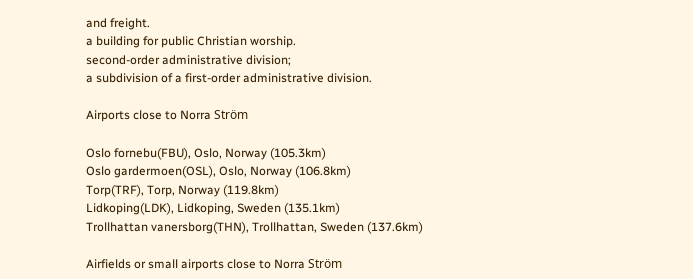and freight.
a building for public Christian worship.
second-order administrative division;
a subdivision of a first-order administrative division.

Airports close to Norra Ström

Oslo fornebu(FBU), Oslo, Norway (105.3km)
Oslo gardermoen(OSL), Oslo, Norway (106.8km)
Torp(TRF), Torp, Norway (119.8km)
Lidkoping(LDK), Lidkoping, Sweden (135.1km)
Trollhattan vanersborg(THN), Trollhattan, Sweden (137.6km)

Airfields or small airports close to Norra Ström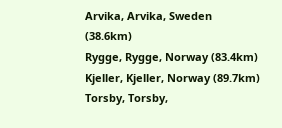Arvika, Arvika, Sweden (38.6km)
Rygge, Rygge, Norway (83.4km)
Kjeller, Kjeller, Norway (89.7km)
Torsby, Torsby,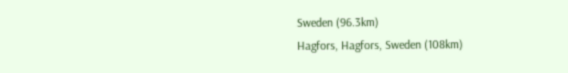Sweden (96.3km)
Hagfors, Hagfors, Sweden (108km)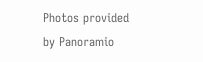Photos provided by Panoramio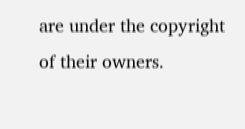are under the copyright of their owners.